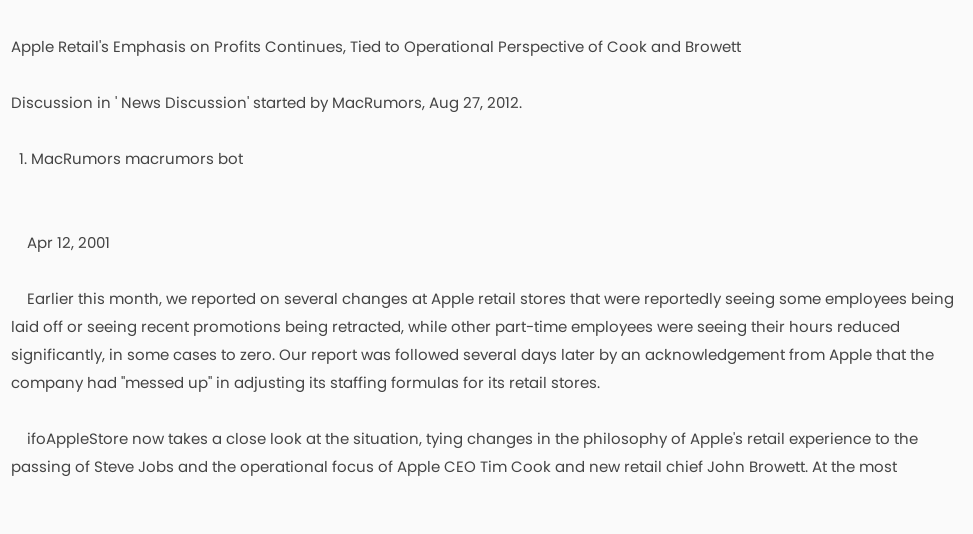Apple Retail's Emphasis on Profits Continues, Tied to Operational Perspective of Cook and Browett

Discussion in ' News Discussion' started by MacRumors, Aug 27, 2012.

  1. MacRumors macrumors bot


    Apr 12, 2001

    Earlier this month, we reported on several changes at Apple retail stores that were reportedly seeing some employees being laid off or seeing recent promotions being retracted, while other part-time employees were seeing their hours reduced significantly, in some cases to zero. Our report was followed several days later by an acknowledgement from Apple that the company had "messed up" in adjusting its staffing formulas for its retail stores.

    ifoAppleStore now takes a close look at the situation, tying changes in the philosophy of Apple's retail experience to the passing of Steve Jobs and the operational focus of Apple CEO Tim Cook and new retail chief John Browett. At the most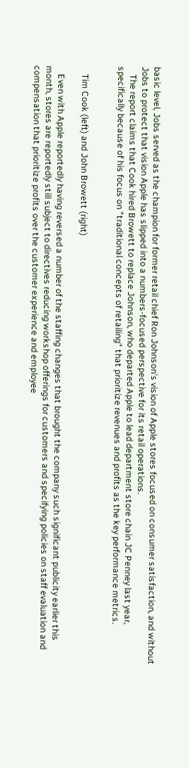basic level, Jobs served as the champion for former retail chief Ron Johnson's vision of Apple stores focused on consumer satisfaction, and without Jobs to protect that vision Apple has slipped into a numbers-focused perspective for its retail operations.
    The report claims that Cook hired Browett to replace Johnson, who departed Apple to lead department store chain JC Penney last year, specifically because of his focus on "traditional concepts of retailing" that prioritize revenues and profits as the key performance metrics.


    Tim Cook (left) and John Browett (right)

    Even with Apple reportedly having reversed a number of the staffing changes that brought the company such significant publicity earlier this month, stores are reportedly still subject to directives reducing workshop offerings for customers and specifying policies on staff evaluation and compensation that prioritize profits over the customer experience and employee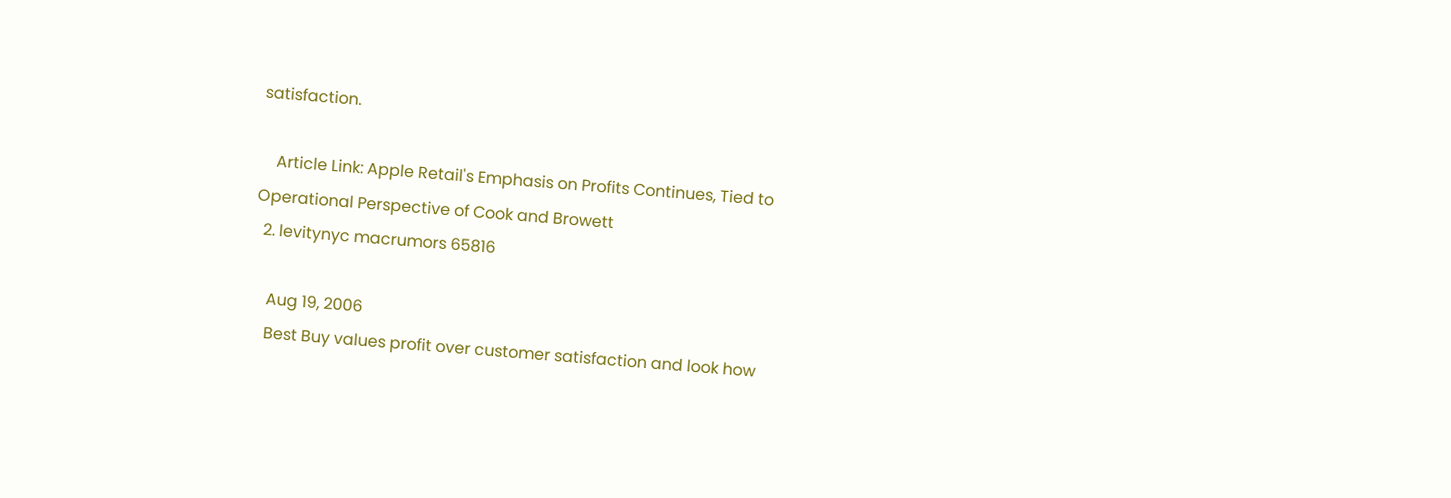satisfaction.

    Article Link: Apple Retail's Emphasis on Profits Continues, Tied to Operational Perspective of Cook and Browett
  2. levitynyc macrumors 65816

    Aug 19, 2006
    Best Buy values profit over customer satisfaction and look how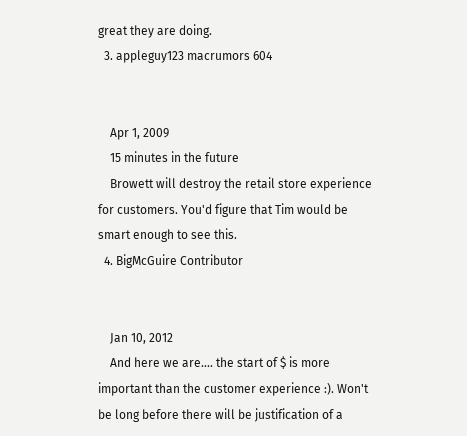great they are doing.
  3. appleguy123 macrumors 604


    Apr 1, 2009
    15 minutes in the future
    Browett will destroy the retail store experience for customers. You'd figure that Tim would be smart enough to see this.
  4. BigMcGuire Contributor


    Jan 10, 2012
    And here we are.... the start of $ is more important than the customer experience :). Won't be long before there will be justification of a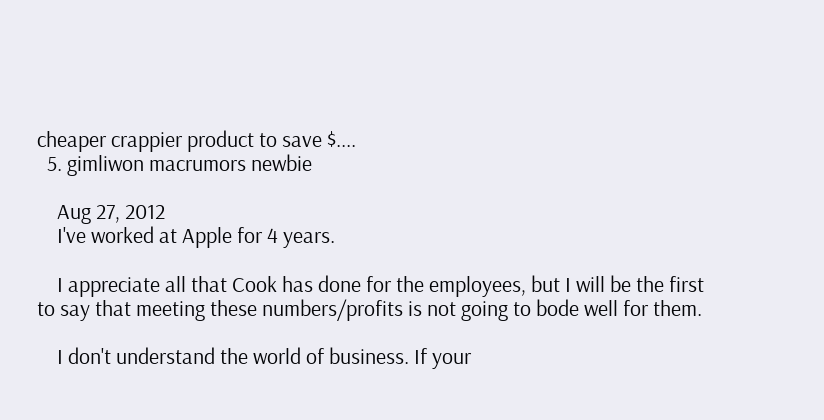cheaper crappier product to save $....
  5. gimliwon macrumors newbie

    Aug 27, 2012
    I've worked at Apple for 4 years.

    I appreciate all that Cook has done for the employees, but I will be the first to say that meeting these numbers/profits is not going to bode well for them.

    I don't understand the world of business. If your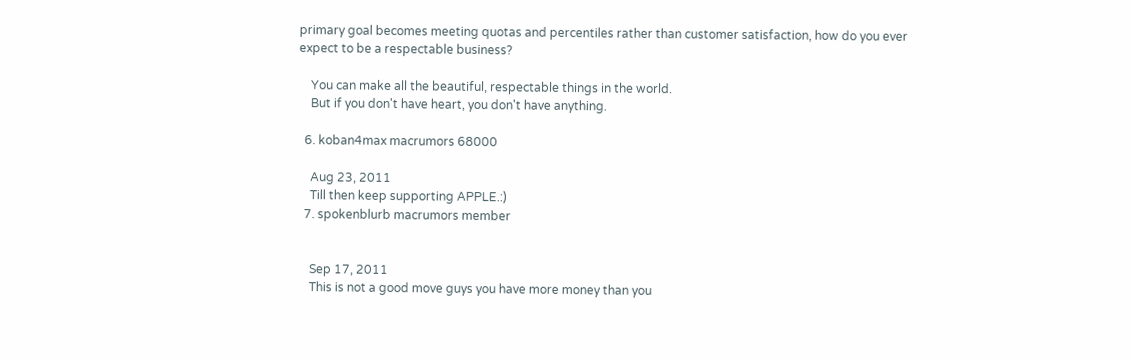primary goal becomes meeting quotas and percentiles rather than customer satisfaction, how do you ever expect to be a respectable business?

    You can make all the beautiful, respectable things in the world.
    But if you don't have heart, you don't have anything.

  6. koban4max macrumors 68000

    Aug 23, 2011
    Till then keep supporting APPLE.:)
  7. spokenblurb macrumors member


    Sep 17, 2011
    This is not a good move guys you have more money than you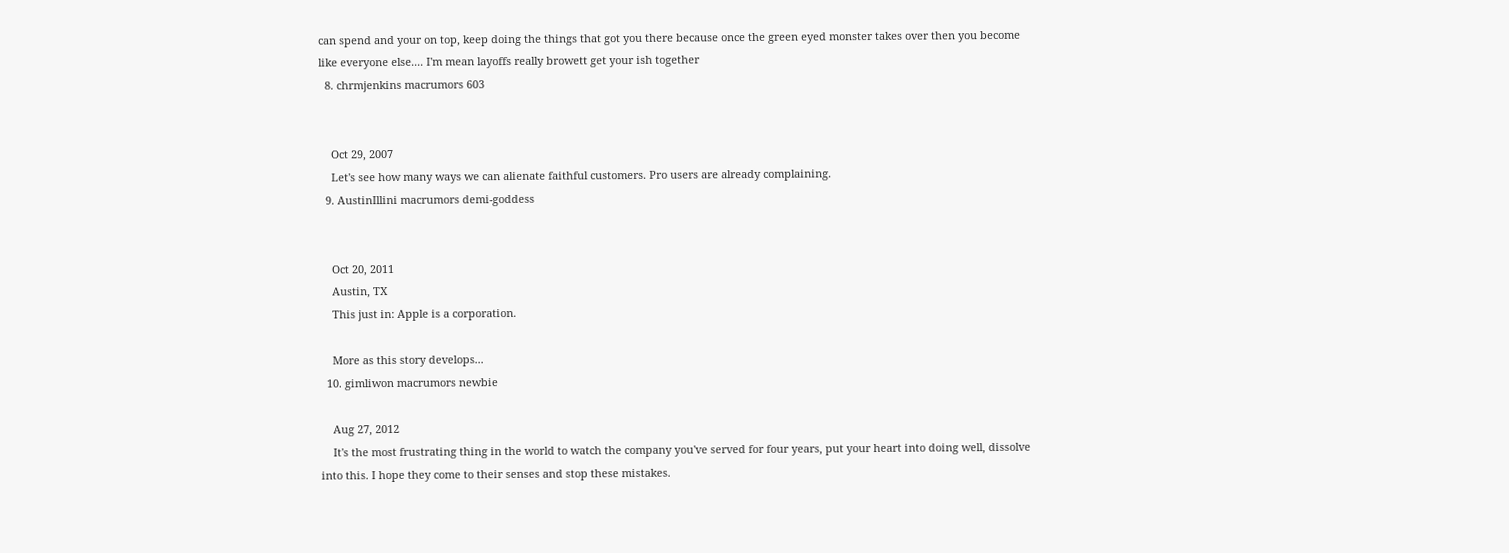can spend and your on top, keep doing the things that got you there because once the green eyed monster takes over then you become like everyone else.... I'm mean layoffs really browett get your ish together
  8. chrmjenkins macrumors 603


    Oct 29, 2007
    Let's see how many ways we can alienate faithful customers. Pro users are already complaining.
  9. AustinIllini macrumors demi-goddess


    Oct 20, 2011
    Austin, TX
    This just in: Apple is a corporation.

    More as this story develops...
  10. gimliwon macrumors newbie

    Aug 27, 2012
    It's the most frustrating thing in the world to watch the company you've served for four years, put your heart into doing well, dissolve into this. I hope they come to their senses and stop these mistakes.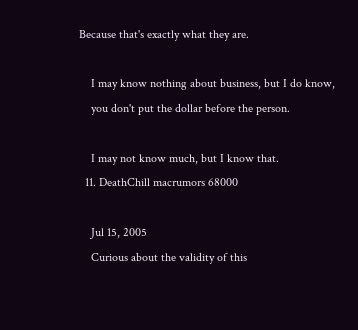Because that's exactly what they are.

    I may know nothing about business, but I do know,
    you don't put the dollar before the person.

    I may not know much, but I know that.
  11. DeathChill macrumors 68000

    Jul 15, 2005
    Curious about the validity of this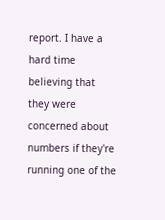report. I have a hard time believing that they were concerned about numbers if they're running one of the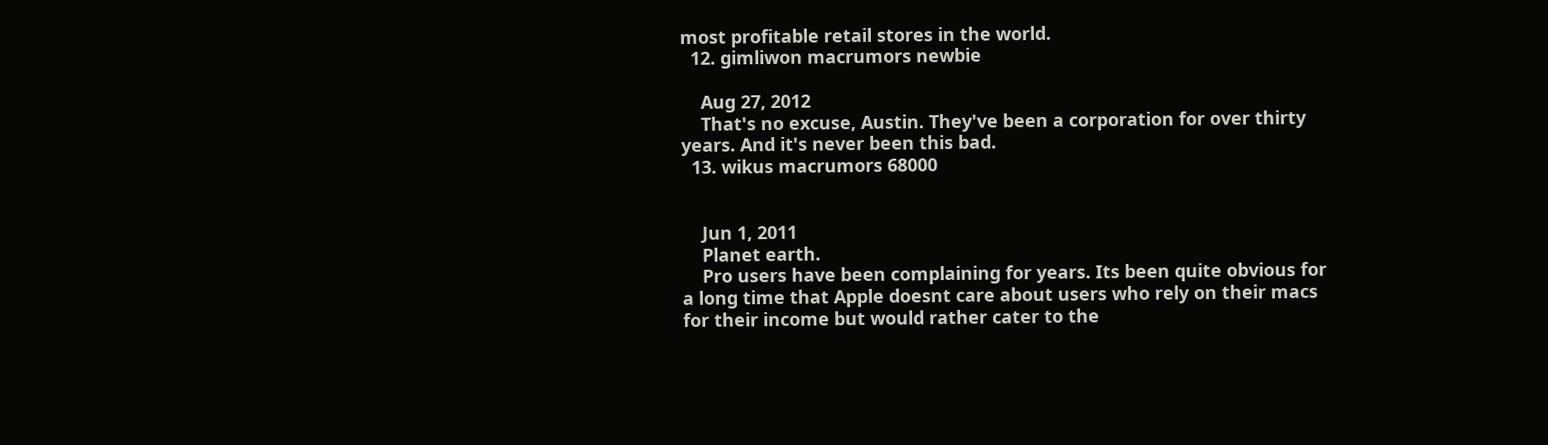most profitable retail stores in the world.
  12. gimliwon macrumors newbie

    Aug 27, 2012
    That's no excuse, Austin. They've been a corporation for over thirty years. And it's never been this bad.
  13. wikus macrumors 68000


    Jun 1, 2011
    Planet earth.
    Pro users have been complaining for years. Its been quite obvious for a long time that Apple doesnt care about users who rely on their macs for their income but would rather cater to the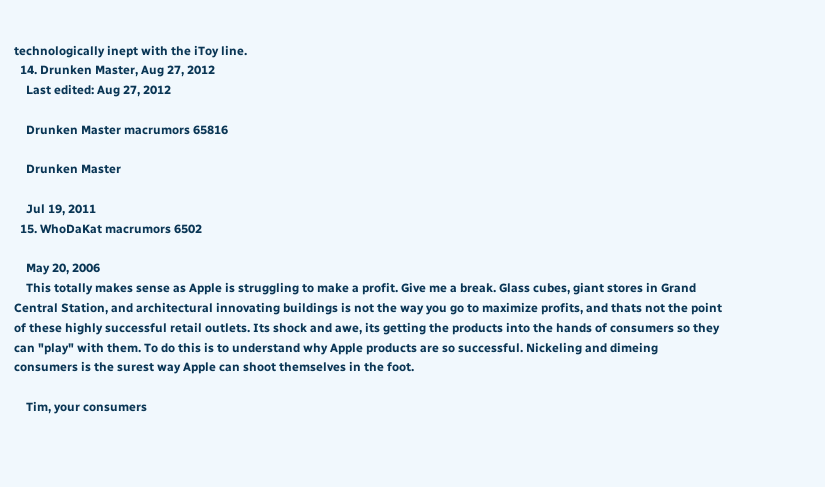technologically inept with the iToy line.
  14. Drunken Master, Aug 27, 2012
    Last edited: Aug 27, 2012

    Drunken Master macrumors 65816

    Drunken Master

    Jul 19, 2011
  15. WhoDaKat macrumors 6502

    May 20, 2006
    This totally makes sense as Apple is struggling to make a profit. Give me a break. Glass cubes, giant stores in Grand Central Station, and architectural innovating buildings is not the way you go to maximize profits, and thats not the point of these highly successful retail outlets. Its shock and awe, its getting the products into the hands of consumers so they can "play" with them. To do this is to understand why Apple products are so successful. Nickeling and dimeing consumers is the surest way Apple can shoot themselves in the foot.

    Tim, your consumers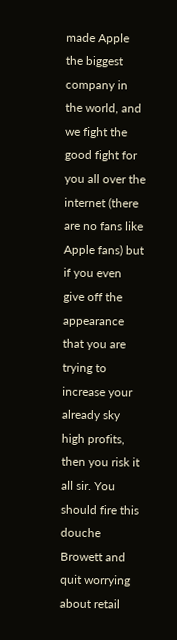made Apple the biggest company in the world, and we fight the good fight for you all over the internet (there are no fans like Apple fans) but if you even give off the appearance that you are trying to increase your already sky high profits, then you risk it all sir. You should fire this douche Browett and quit worrying about retail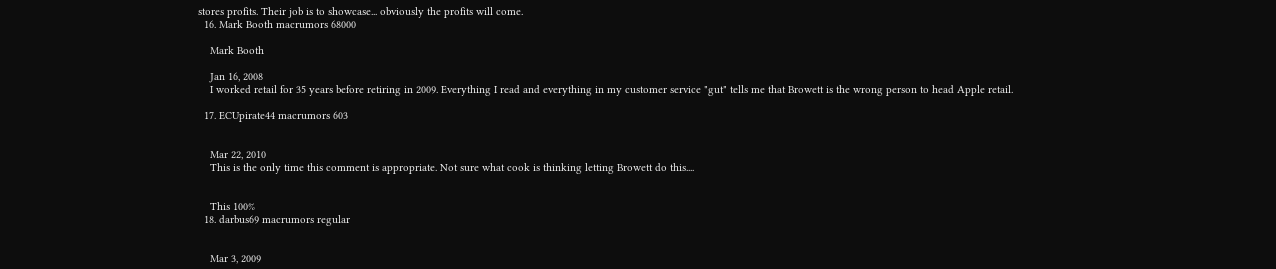stores profits. Their job is to showcase... obviously the profits will come.
  16. Mark Booth macrumors 68000

    Mark Booth

    Jan 16, 2008
    I worked retail for 35 years before retiring in 2009. Everything I read and everything in my customer service "gut" tells me that Browett is the wrong person to head Apple retail.

  17. ECUpirate44 macrumors 603


    Mar 22, 2010
    This is the only time this comment is appropriate. Not sure what cook is thinking letting Browett do this....


    This 100%
  18. darbus69 macrumors regular


    Mar 3, 2009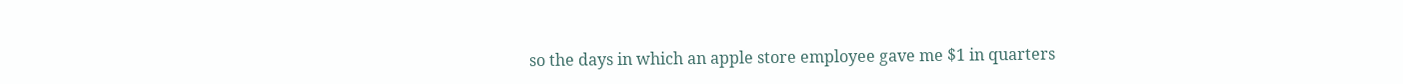so the days in which an apple store employee gave me $1 in quarters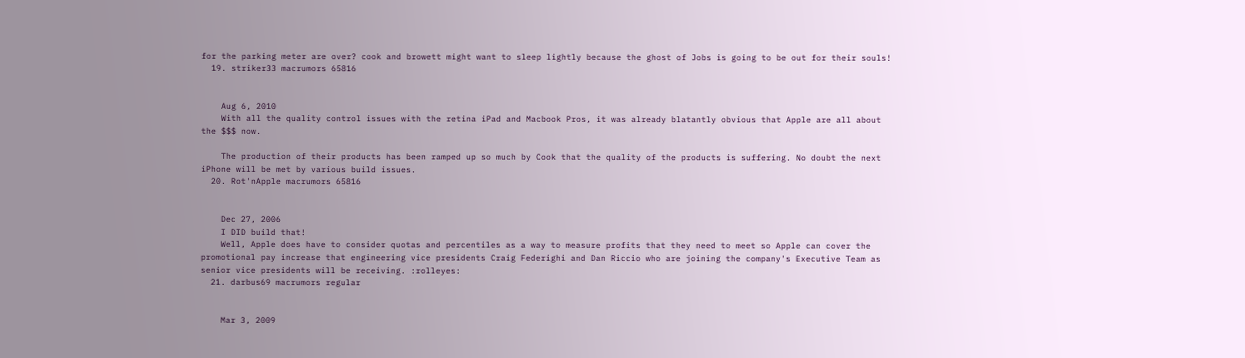for the parking meter are over? cook and browett might want to sleep lightly because the ghost of Jobs is going to be out for their souls!
  19. striker33 macrumors 65816


    Aug 6, 2010
    With all the quality control issues with the retina iPad and Macbook Pros, it was already blatantly obvious that Apple are all about the $$$ now.

    The production of their products has been ramped up so much by Cook that the quality of the products is suffering. No doubt the next iPhone will be met by various build issues.
  20. Rot'nApple macrumors 65816


    Dec 27, 2006
    I DID build that!
    Well, Apple does have to consider quotas and percentiles as a way to measure profits that they need to meet so Apple can cover the promotional pay increase that engineering vice presidents Craig Federighi and Dan Riccio who are joining the company's Executive Team as senior vice presidents will be receiving. :rolleyes:
  21. darbus69 macrumors regular


    Mar 3, 2009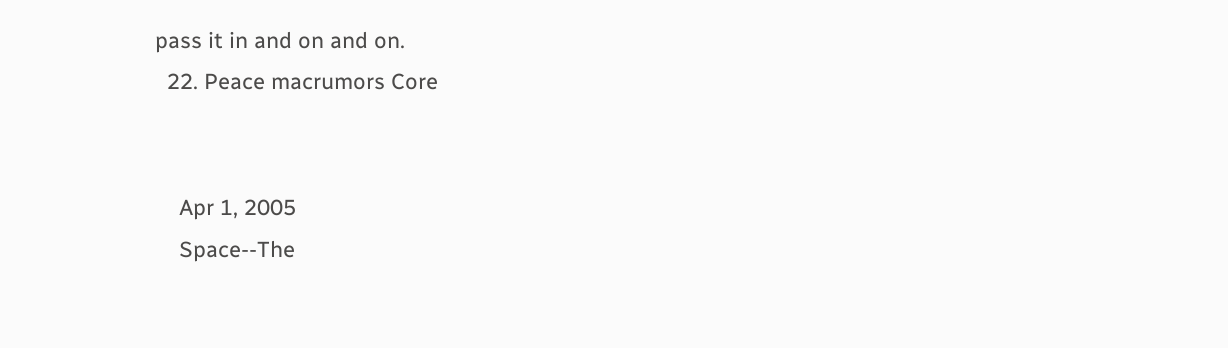pass it in and on and on.
  22. Peace macrumors Core


    Apr 1, 2005
    Space--The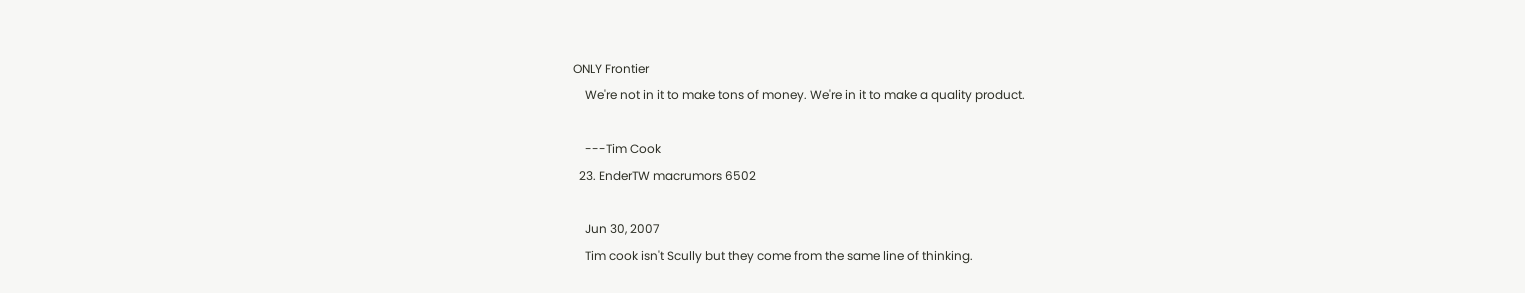ONLY Frontier
    We're not in it to make tons of money. We're in it to make a quality product.

    ---Tim Cook
  23. EnderTW macrumors 6502

    Jun 30, 2007
    Tim cook isn't Scully but they come from the same line of thinking.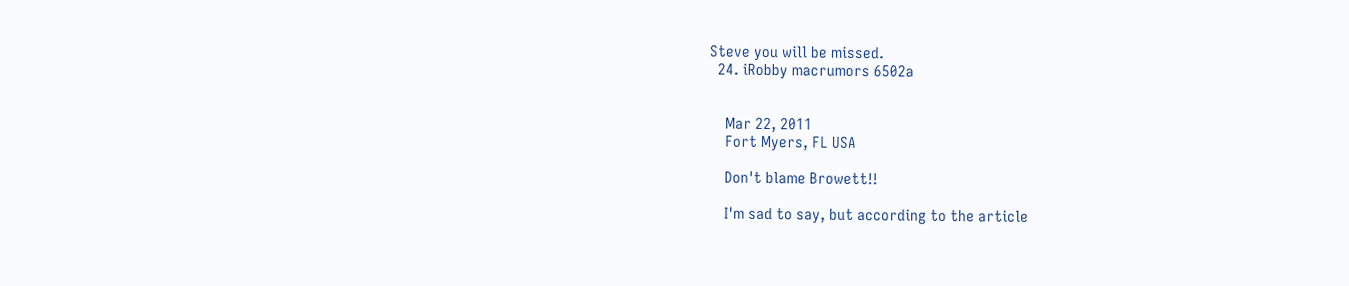Steve you will be missed.
  24. iRobby macrumors 6502a


    Mar 22, 2011
    Fort Myers, FL USA

    Don't blame Browett!!

    I'm sad to say, but according to the article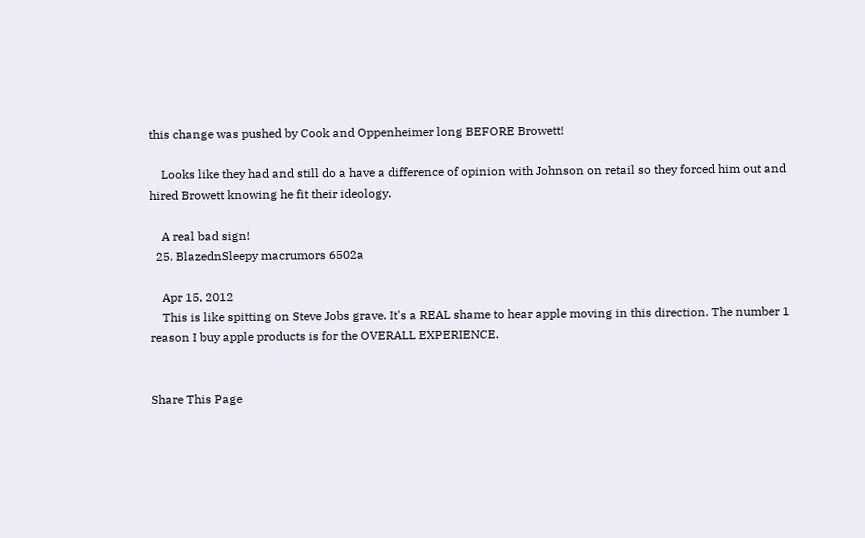this change was pushed by Cook and Oppenheimer long BEFORE Browett!

    Looks like they had and still do a have a difference of opinion with Johnson on retail so they forced him out and hired Browett knowing he fit their ideology.

    A real bad sign!
  25. BlazednSleepy macrumors 6502a

    Apr 15, 2012
    This is like spitting on Steve Jobs grave. It's a REAL shame to hear apple moving in this direction. The number 1 reason I buy apple products is for the OVERALL EXPERIENCE.


Share This Page